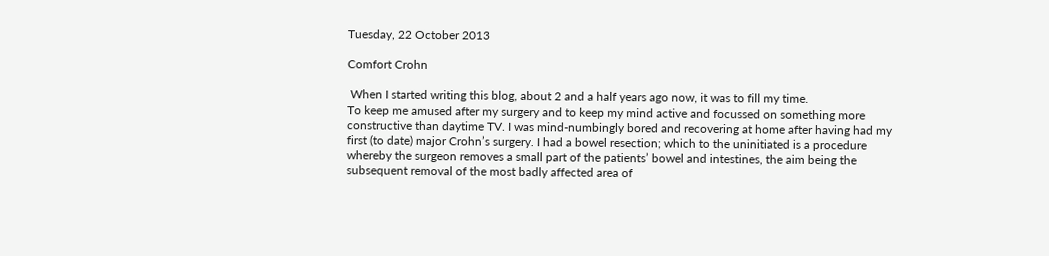Tuesday, 22 October 2013

Comfort Crohn

 When I started writing this blog, about 2 and a half years ago now, it was to fill my time.
To keep me amused after my surgery and to keep my mind active and focussed on something more constructive than daytime TV. I was mind-numbingly bored and recovering at home after having had my first (to date) major Crohn’s surgery. I had a bowel resection; which to the uninitiated is a procedure whereby the surgeon removes a small part of the patients’ bowel and intestines, the aim being the subsequent removal of the most badly affected area of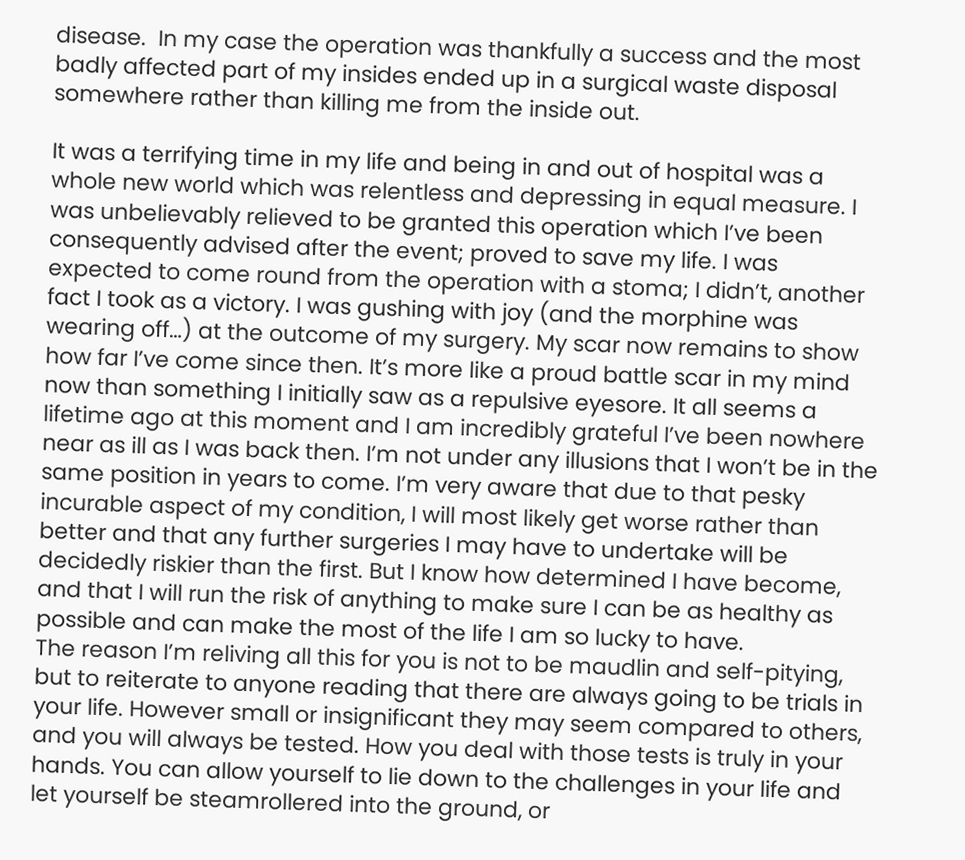disease.  In my case the operation was thankfully a success and the most badly affected part of my insides ended up in a surgical waste disposal somewhere rather than killing me from the inside out.

It was a terrifying time in my life and being in and out of hospital was a whole new world which was relentless and depressing in equal measure. I was unbelievably relieved to be granted this operation which I’ve been consequently advised after the event; proved to save my life. I was expected to come round from the operation with a stoma; I didn’t, another fact I took as a victory. I was gushing with joy (and the morphine was wearing off…) at the outcome of my surgery. My scar now remains to show how far I’ve come since then. It’s more like a proud battle scar in my mind now than something I initially saw as a repulsive eyesore. It all seems a lifetime ago at this moment and I am incredibly grateful I’ve been nowhere near as ill as I was back then. I’m not under any illusions that I won’t be in the same position in years to come. I’m very aware that due to that pesky incurable aspect of my condition, I will most likely get worse rather than better and that any further surgeries I may have to undertake will be decidedly riskier than the first. But I know how determined I have become, and that I will run the risk of anything to make sure I can be as healthy as possible and can make the most of the life I am so lucky to have.
The reason I’m reliving all this for you is not to be maudlin and self-pitying, but to reiterate to anyone reading that there are always going to be trials in your life. However small or insignificant they may seem compared to others, and you will always be tested. How you deal with those tests is truly in your hands. You can allow yourself to lie down to the challenges in your life and let yourself be steamrollered into the ground, or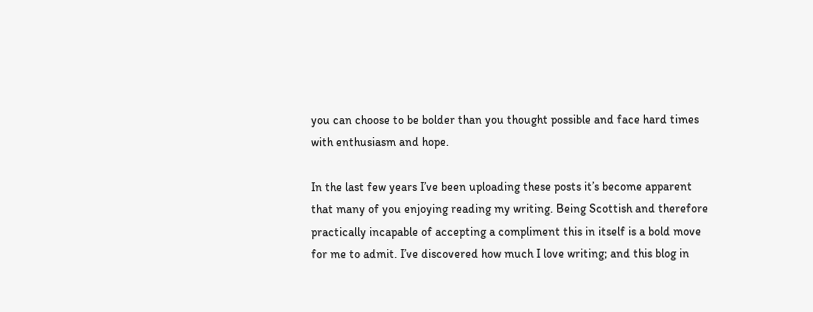you can choose to be bolder than you thought possible and face hard times with enthusiasm and hope.

In the last few years I’ve been uploading these posts it’s become apparent that many of you enjoying reading my writing. Being Scottish and therefore practically incapable of accepting a compliment this in itself is a bold move for me to admit. I’ve discovered how much I love writing; and this blog in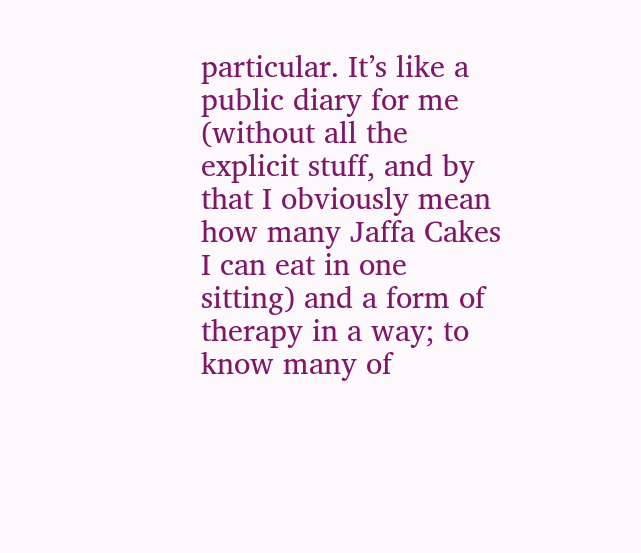particular. It’s like a public diary for me (without all the explicit stuff, and by that I obviously mean how many Jaffa Cakes I can eat in one sitting) and a form of therapy in a way; to know many of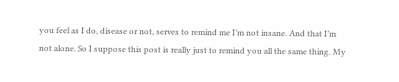you feel as I do, disease or not, serves to remind me I’m not insane. And that I’m not alone. So I suppose this post is really just to remind you all the same thing. My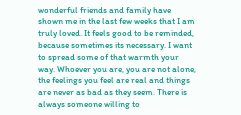wonderful friends and family have shown me in the last few weeks that I am truly loved. It feels good to be reminded, because sometimes its necessary. I want to spread some of that warmth your way. Whoever you are, you are not alone, the feelings you feel are real and things are never as bad as they seem. There is always someone willing to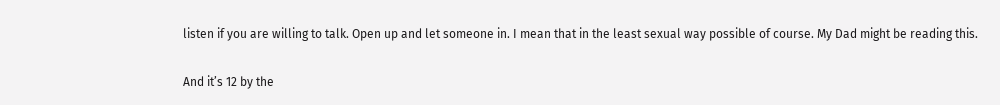listen if you are willing to talk. Open up and let someone in. I mean that in the least sexual way possible of course. My Dad might be reading this.

And it’s 12 by the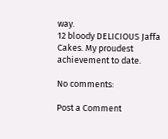way.
12 bloody DELICIOUS Jaffa Cakes. My proudest achievement to date.

No comments:

Post a Comment